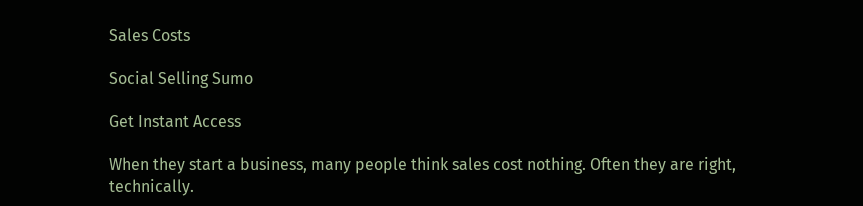Sales Costs

Social Selling Sumo

Get Instant Access

When they start a business, many people think sales cost nothing. Often they are right, technically.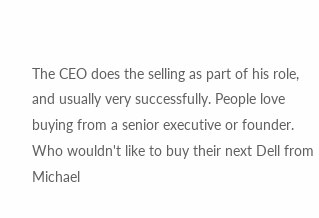The CEO does the selling as part of his role, and usually very successfully. People love buying from a senior executive or founder. Who wouldn't like to buy their next Dell from Michael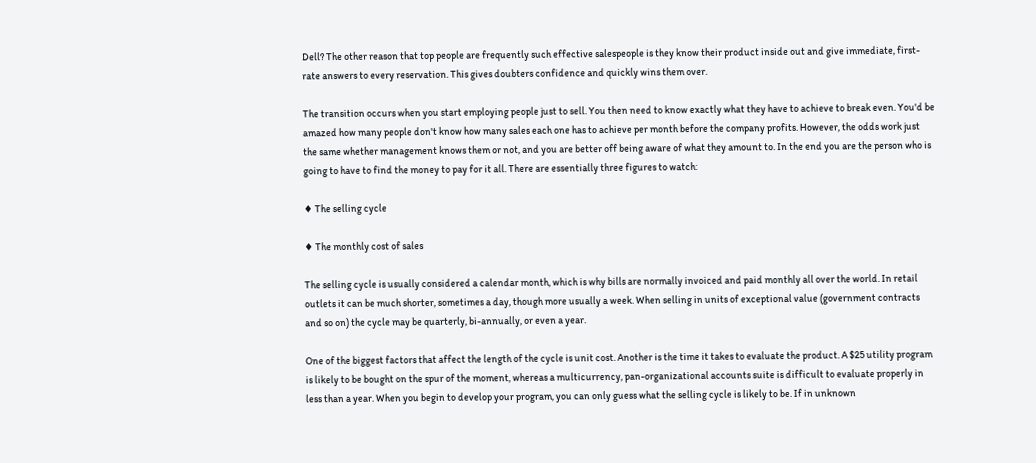Dell? The other reason that top people are frequently such effective salespeople is they know their product inside out and give immediate, first-rate answers to every reservation. This gives doubters confidence and quickly wins them over.

The transition occurs when you start employing people just to sell. You then need to know exactly what they have to achieve to break even. You'd be amazed how many people don't know how many sales each one has to achieve per month before the company profits. However, the odds work just the same whether management knows them or not, and you are better off being aware of what they amount to. In the end you are the person who is going to have to find the money to pay for it all. There are essentially three figures to watch:

♦ The selling cycle

♦ The monthly cost of sales

The selling cycle is usually considered a calendar month, which is why bills are normally invoiced and paid monthly all over the world. In retail outlets it can be much shorter, sometimes a day, though more usually a week. When selling in units of exceptional value (government contracts and so on) the cycle may be quarterly, bi-annually, or even a year.

One of the biggest factors that affect the length of the cycle is unit cost. Another is the time it takes to evaluate the product. A $25 utility program is likely to be bought on the spur of the moment, whereas a multicurrency, pan-organizational accounts suite is difficult to evaluate properly in less than a year. When you begin to develop your program, you can only guess what the selling cycle is likely to be. If in unknown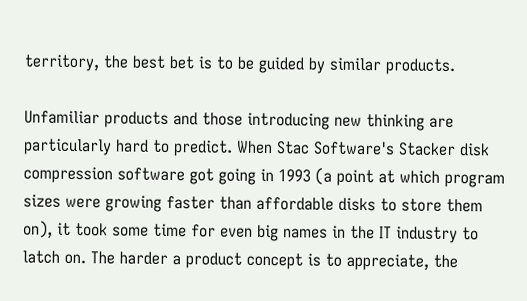territory, the best bet is to be guided by similar products.

Unfamiliar products and those introducing new thinking are particularly hard to predict. When Stac Software's Stacker disk compression software got going in 1993 (a point at which program sizes were growing faster than affordable disks to store them on), it took some time for even big names in the IT industry to latch on. The harder a product concept is to appreciate, the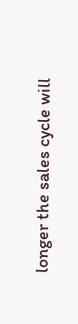longer the sales cycle will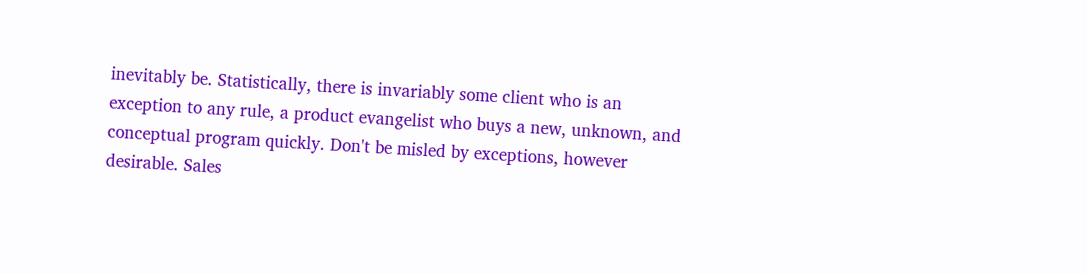inevitably be. Statistically, there is invariably some client who is an exception to any rule, a product evangelist who buys a new, unknown, and conceptual program quickly. Don't be misled by exceptions, however desirable. Sales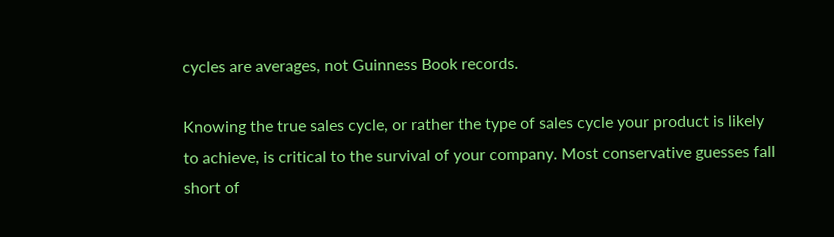cycles are averages, not Guinness Book records.

Knowing the true sales cycle, or rather the type of sales cycle your product is likely to achieve, is critical to the survival of your company. Most conservative guesses fall short of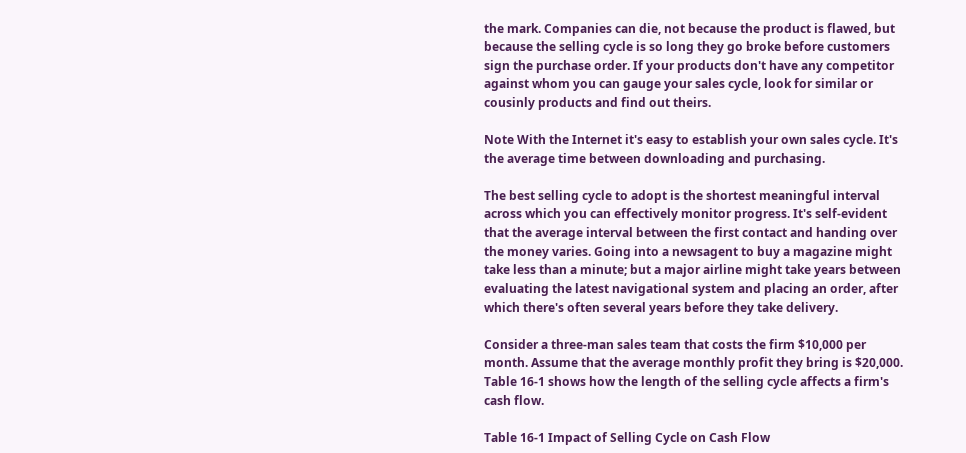the mark. Companies can die, not because the product is flawed, but because the selling cycle is so long they go broke before customers sign the purchase order. If your products don't have any competitor against whom you can gauge your sales cycle, look for similar or cousinly products and find out theirs.

Note With the Internet it's easy to establish your own sales cycle. It's the average time between downloading and purchasing.

The best selling cycle to adopt is the shortest meaningful interval across which you can effectively monitor progress. It's self-evident that the average interval between the first contact and handing over the money varies. Going into a newsagent to buy a magazine might take less than a minute; but a major airline might take years between evaluating the latest navigational system and placing an order, after which there's often several years before they take delivery.

Consider a three-man sales team that costs the firm $10,000 per month. Assume that the average monthly profit they bring is $20,000. Table 16-1 shows how the length of the selling cycle affects a firm's cash flow.

Table 16-1 Impact of Selling Cycle on Cash Flow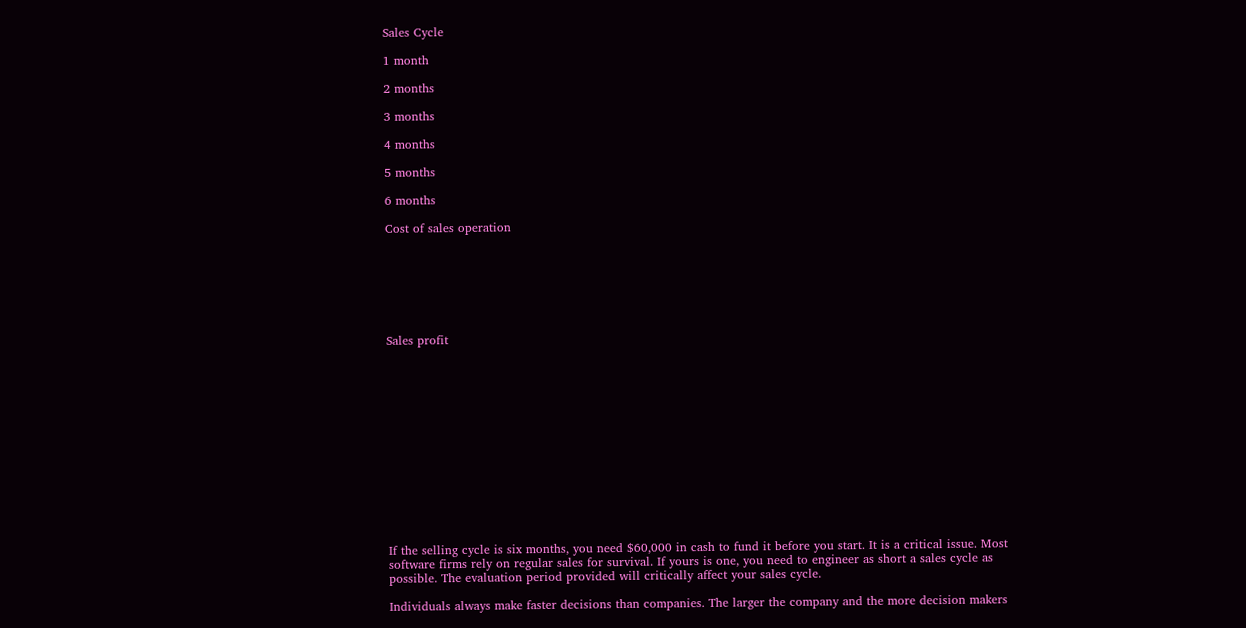Sales Cycle

1 month

2 months

3 months

4 months

5 months

6 months

Cost of sales operation







Sales profit














If the selling cycle is six months, you need $60,000 in cash to fund it before you start. It is a critical issue. Most software firms rely on regular sales for survival. If yours is one, you need to engineer as short a sales cycle as possible. The evaluation period provided will critically affect your sales cycle.

Individuals always make faster decisions than companies. The larger the company and the more decision makers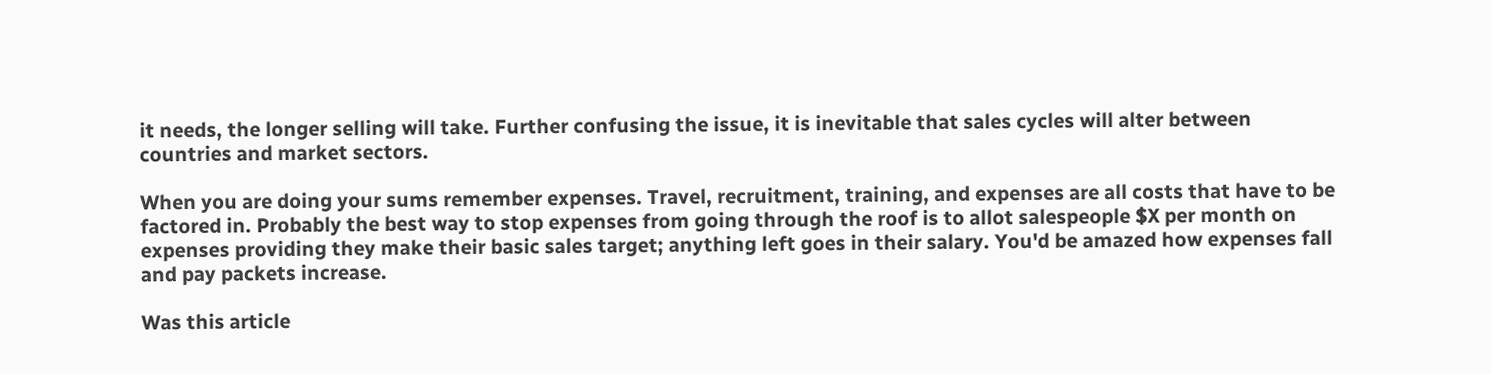it needs, the longer selling will take. Further confusing the issue, it is inevitable that sales cycles will alter between countries and market sectors.

When you are doing your sums remember expenses. Travel, recruitment, training, and expenses are all costs that have to be factored in. Probably the best way to stop expenses from going through the roof is to allot salespeople $X per month on expenses providing they make their basic sales target; anything left goes in their salary. You'd be amazed how expenses fall and pay packets increase.

Was this article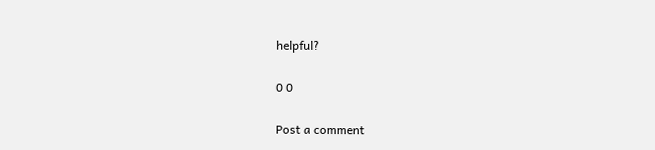helpful?

0 0

Post a comment